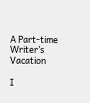A Part-time Writer’s Vacation

I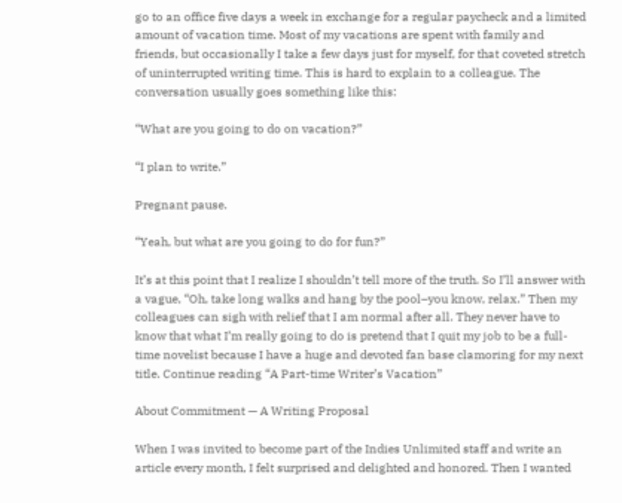go to an office five days a week in exchange for a regular paycheck and a limited amount of vacation time. Most of my vacations are spent with family and friends, but occasionally I take a few days just for myself, for that coveted stretch of uninterrupted writing time. This is hard to explain to a colleague. The conversation usually goes something like this:

“What are you going to do on vacation?”

“I plan to write.”

Pregnant pause.

“Yeah, but what are you going to do for fun?”

It’s at this point that I realize I shouldn’t tell more of the truth. So I’ll answer with a vague, “Oh, take long walks and hang by the pool–you know, relax.” Then my colleagues can sigh with relief that I am normal after all. They never have to know that what I’m really going to do is pretend that I quit my job to be a full-time novelist because I have a huge and devoted fan base clamoring for my next title. Continue reading “A Part-time Writer’s Vacation”

About Commitment — A Writing Proposal

When I was invited to become part of the Indies Unlimited staff and write an article every month, I felt surprised and delighted and honored. Then I wanted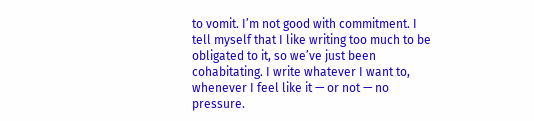to vomit. I’m not good with commitment. I tell myself that I like writing too much to be obligated to it, so we’ve just been cohabitating. I write whatever I want to, whenever I feel like it — or not — no pressure.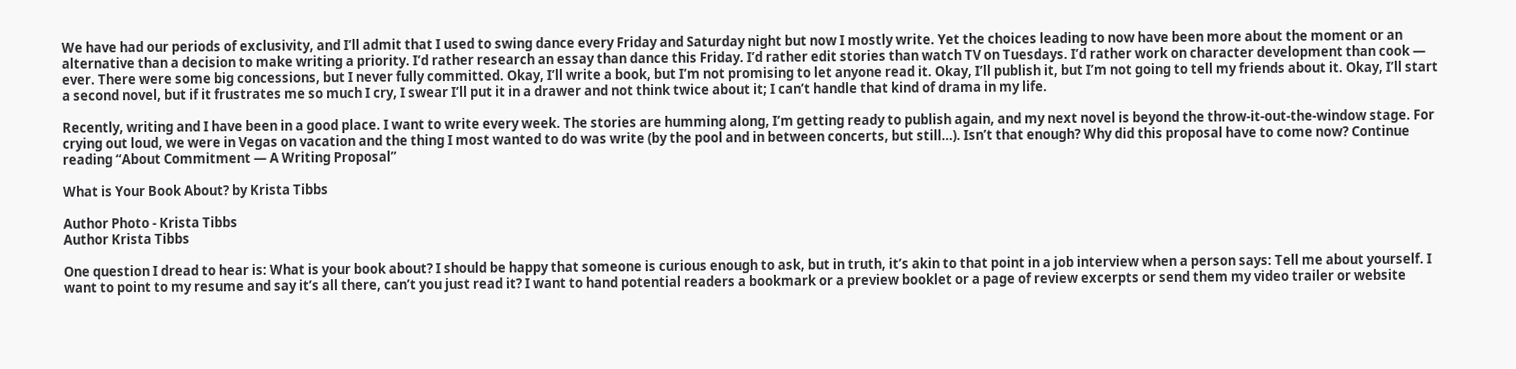We have had our periods of exclusivity, and I’ll admit that I used to swing dance every Friday and Saturday night but now I mostly write. Yet the choices leading to now have been more about the moment or an alternative than a decision to make writing a priority. I’d rather research an essay than dance this Friday. I’d rather edit stories than watch TV on Tuesdays. I’d rather work on character development than cook — ever. There were some big concessions, but I never fully committed. Okay, I’ll write a book, but I’m not promising to let anyone read it. Okay, I’ll publish it, but I’m not going to tell my friends about it. Okay, I’ll start a second novel, but if it frustrates me so much I cry, I swear I’ll put it in a drawer and not think twice about it; I can’t handle that kind of drama in my life.

Recently, writing and I have been in a good place. I want to write every week. The stories are humming along, I’m getting ready to publish again, and my next novel is beyond the throw-it-out-the-window stage. For crying out loud, we were in Vegas on vacation and the thing I most wanted to do was write (by the pool and in between concerts, but still…). Isn’t that enough? Why did this proposal have to come now? Continue reading “About Commitment — A Writing Proposal”

What is Your Book About? by Krista Tibbs

Author Photo - Krista Tibbs
Author Krista Tibbs

One question I dread to hear is: What is your book about? I should be happy that someone is curious enough to ask, but in truth, it’s akin to that point in a job interview when a person says: Tell me about yourself. I want to point to my resume and say it’s all there, can’t you just read it? I want to hand potential readers a bookmark or a preview booklet or a page of review excerpts or send them my video trailer or website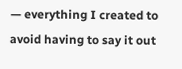— everything I created to avoid having to say it out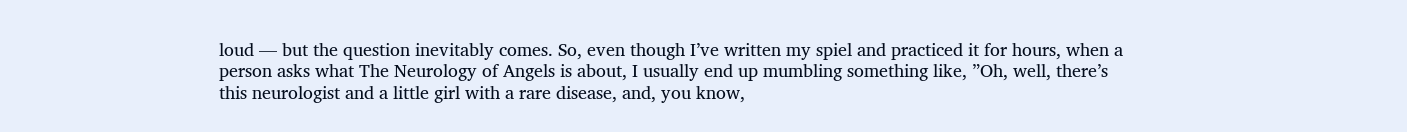loud — but the question inevitably comes. So, even though I’ve written my spiel and practiced it for hours, when a person asks what The Neurology of Angels is about, I usually end up mumbling something like, ”Oh, well, there’s this neurologist and a little girl with a rare disease, and, you know,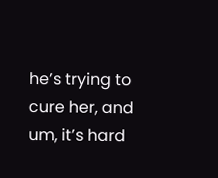he’s trying to cure her, and um, it’s hard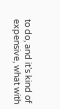to do, and it’s kind of expensive, what with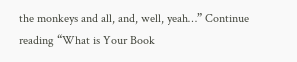the monkeys and all, and, well, yeah…” Continue reading “What is Your Book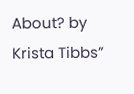About? by Krista Tibbs”